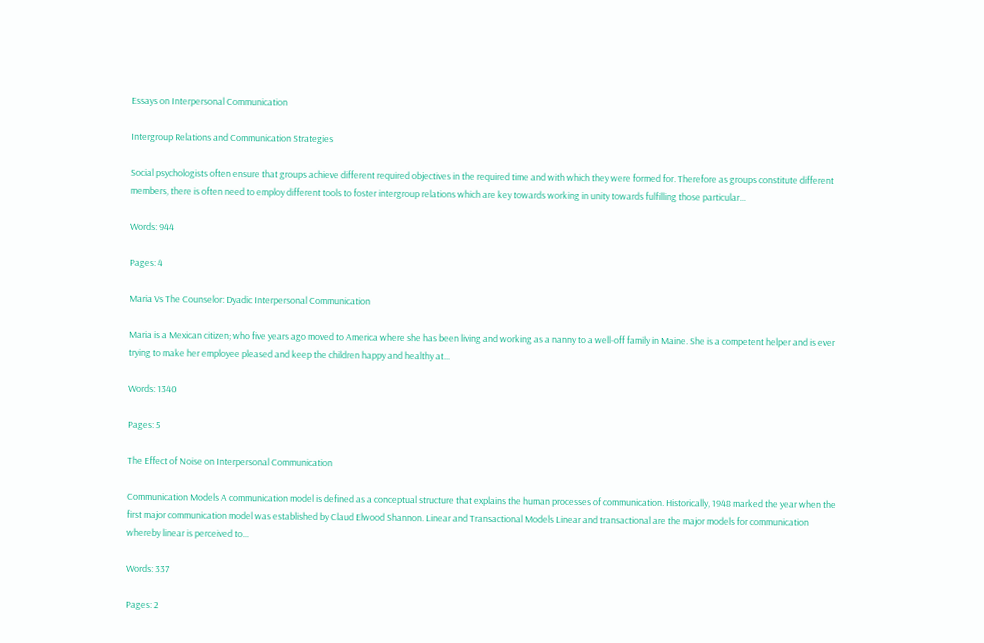Essays on Interpersonal Communication

Intergroup Relations and Communication Strategies

Social psychologists often ensure that groups achieve different required objectives in the required time and with which they were formed for. Therefore as groups constitute different members, there is often need to employ different tools to foster intergroup relations which are key towards working in unity towards fulfilling those particular...

Words: 944

Pages: 4

Maria Vs The Counselor: Dyadic Interpersonal Communication

Maria is a Mexican citizen; who five years ago moved to America where she has been living and working as a nanny to a well-off family in Maine. She is a competent helper and is ever trying to make her employee pleased and keep the children happy and healthy at...

Words: 1340

Pages: 5

The Effect of Noise on Interpersonal Communication

Communication Models A communication model is defined as a conceptual structure that explains the human processes of communication. Historically, 1948 marked the year when the first major communication model was established by Claud Elwood Shannon. Linear and Transactional Models Linear and transactional are the major models for communication whereby linear is perceived to...

Words: 337

Pages: 2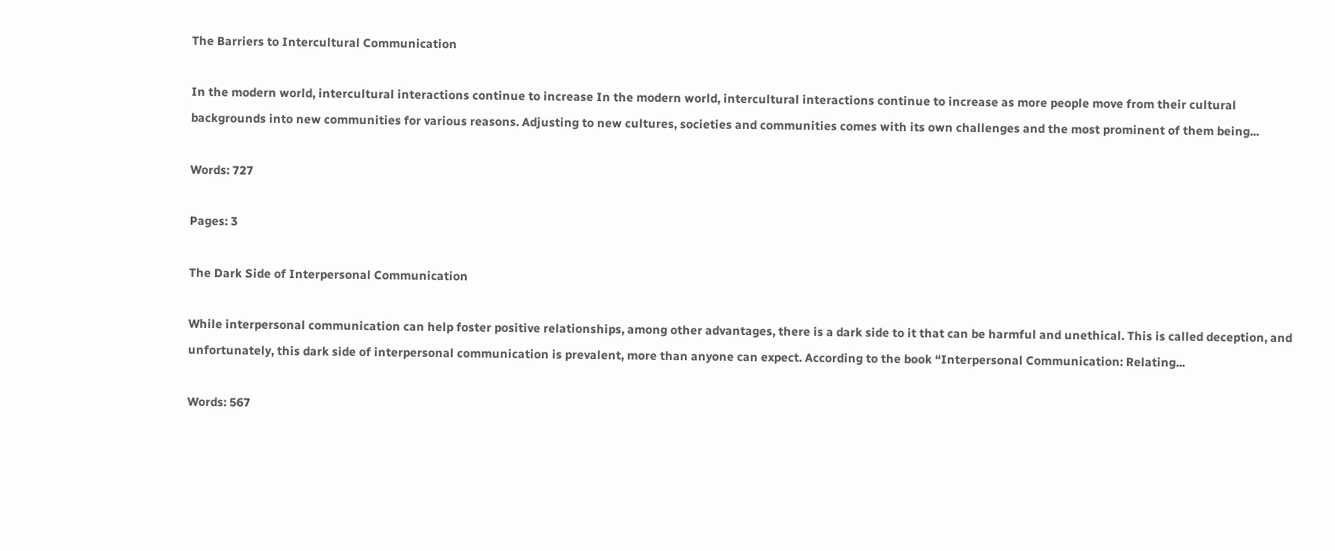The Barriers to Intercultural Communication

In the modern world, intercultural interactions continue to increase In the modern world, intercultural interactions continue to increase as more people move from their cultural backgrounds into new communities for various reasons. Adjusting to new cultures, societies and communities comes with its own challenges and the most prominent of them being...

Words: 727

Pages: 3

The Dark Side of Interpersonal Communication

While interpersonal communication can help foster positive relationships, among other advantages, there is a dark side to it that can be harmful and unethical. This is called deception, and unfortunately, this dark side of interpersonal communication is prevalent, more than anyone can expect. According to the book “Interpersonal Communication: Relating...

Words: 567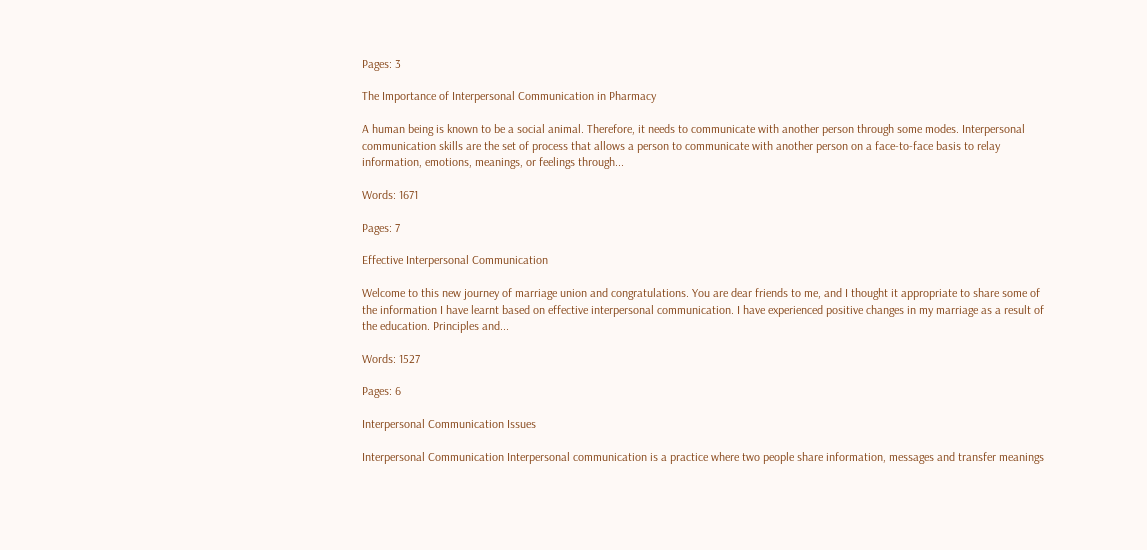Pages: 3

The Importance of Interpersonal Communication in Pharmacy

A human being is known to be a social animal. Therefore, it needs to communicate with another person through some modes. Interpersonal communication skills are the set of process that allows a person to communicate with another person on a face-to-face basis to relay information, emotions, meanings, or feelings through...

Words: 1671

Pages: 7

Effective Interpersonal Communication

Welcome to this new journey of marriage union and congratulations. You are dear friends to me, and I thought it appropriate to share some of the information I have learnt based on effective interpersonal communication. I have experienced positive changes in my marriage as a result of the education. Principles and...

Words: 1527

Pages: 6

Interpersonal Communication Issues

Interpersonal Communication Interpersonal communication is a practice where two people share information, messages and transfer meanings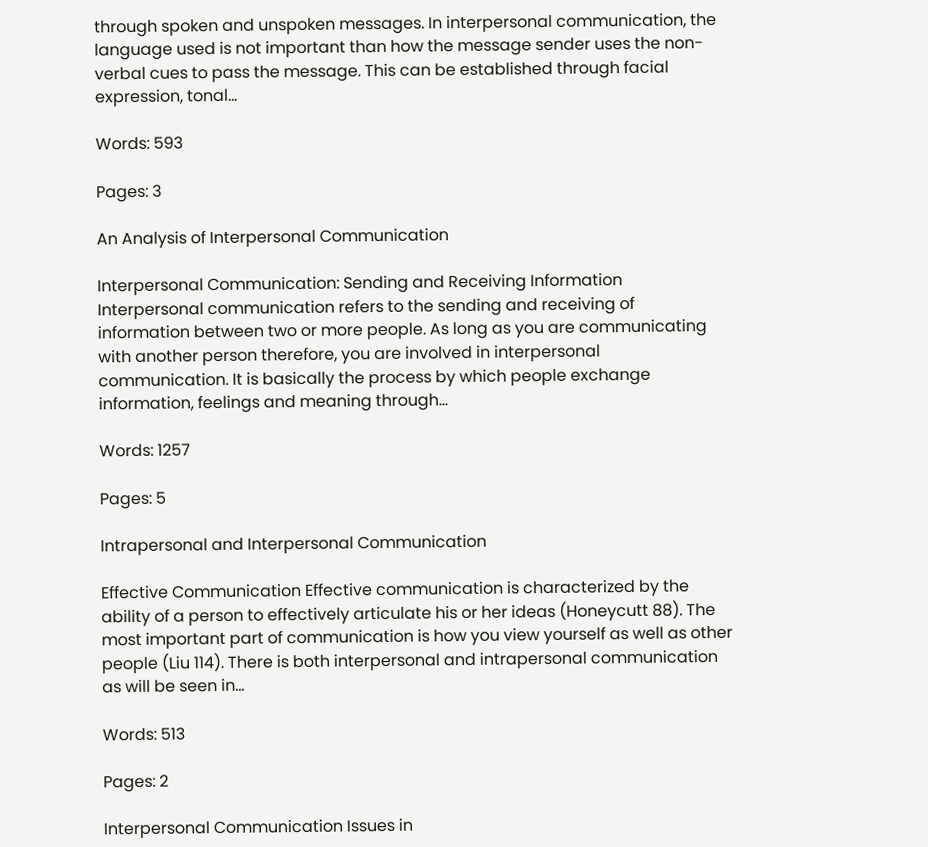through spoken and unspoken messages. In interpersonal communication, the language used is not important than how the message sender uses the non-verbal cues to pass the message. This can be established through facial expression, tonal...

Words: 593

Pages: 3

An Analysis of Interpersonal Communication

Interpersonal Communication: Sending and Receiving Information Interpersonal communication refers to the sending and receiving of information between two or more people. As long as you are communicating with another person therefore, you are involved in interpersonal communication. It is basically the process by which people exchange information, feelings and meaning through...

Words: 1257

Pages: 5

Intrapersonal and Interpersonal Communication

Effective Communication Effective communication is characterized by the ability of a person to effectively articulate his or her ideas (Honeycutt 88). The most important part of communication is how you view yourself as well as other people (Liu 114). There is both interpersonal and intrapersonal communication as will be seen in...

Words: 513

Pages: 2

Interpersonal Communication Issues in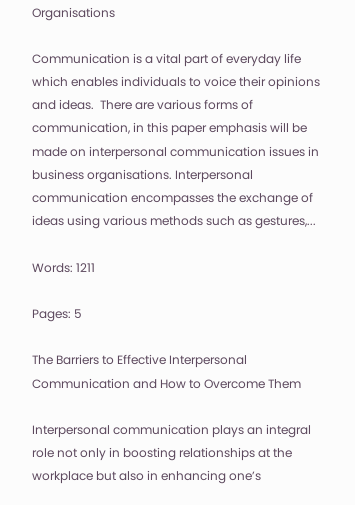Organisations

Communication is a vital part of everyday life which enables individuals to voice their opinions and ideas.  There are various forms of communication, in this paper emphasis will be made on interpersonal communication issues in business organisations. Interpersonal communication encompasses the exchange of ideas using various methods such as gestures,...

Words: 1211

Pages: 5

The Barriers to Effective Interpersonal Communication and How to Overcome Them

Interpersonal communication plays an integral role not only in boosting relationships at the workplace but also in enhancing one’s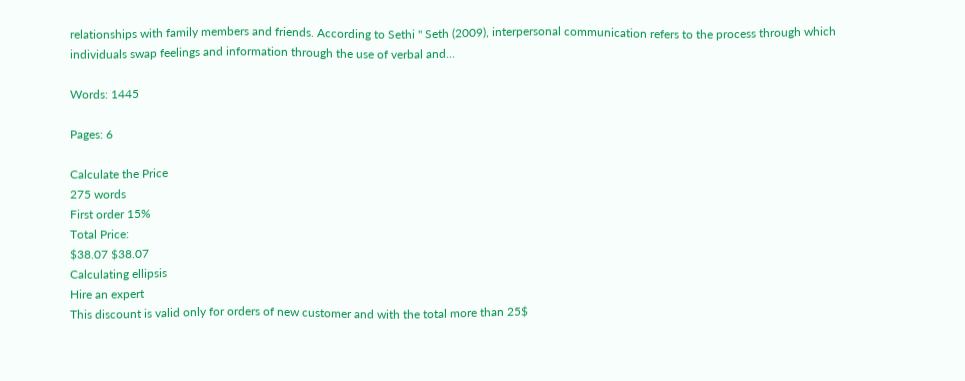relationships with family members and friends. According to Sethi " Seth (2009), interpersonal communication refers to the process through which individuals swap feelings and information through the use of verbal and...

Words: 1445

Pages: 6

Calculate the Price
275 words
First order 15%
Total Price:
$38.07 $38.07
Calculating ellipsis
Hire an expert
This discount is valid only for orders of new customer and with the total more than 25$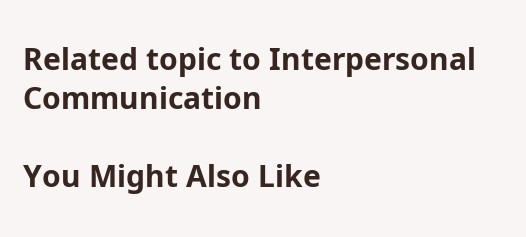Related topic to Interpersonal Communication

You Might Also Like